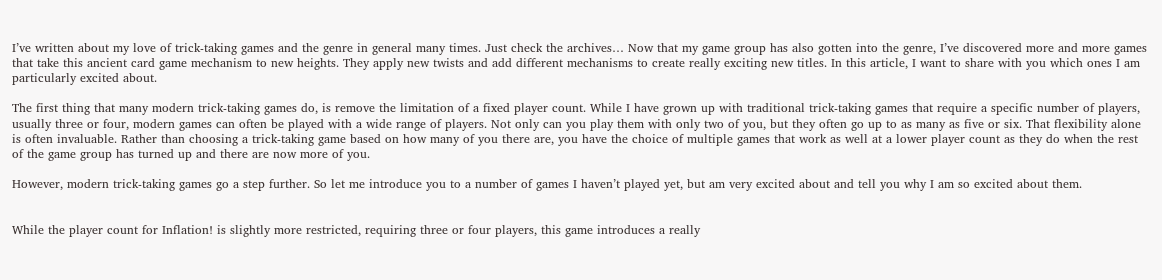I’ve written about my love of trick-taking games and the genre in general many times. Just check the archives… Now that my game group has also gotten into the genre, I’ve discovered more and more games that take this ancient card game mechanism to new heights. They apply new twists and add different mechanisms to create really exciting new titles. In this article, I want to share with you which ones I am particularly excited about.

The first thing that many modern trick-taking games do, is remove the limitation of a fixed player count. While I have grown up with traditional trick-taking games that require a specific number of players, usually three or four, modern games can often be played with a wide range of players. Not only can you play them with only two of you, but they often go up to as many as five or six. That flexibility alone is often invaluable. Rather than choosing a trick-taking game based on how many of you there are, you have the choice of multiple games that work as well at a lower player count as they do when the rest of the game group has turned up and there are now more of you.

However, modern trick-taking games go a step further. So let me introduce you to a number of games I haven’t played yet, but am very excited about and tell you why I am so excited about them.


While the player count for Inflation! is slightly more restricted, requiring three or four players, this game introduces a really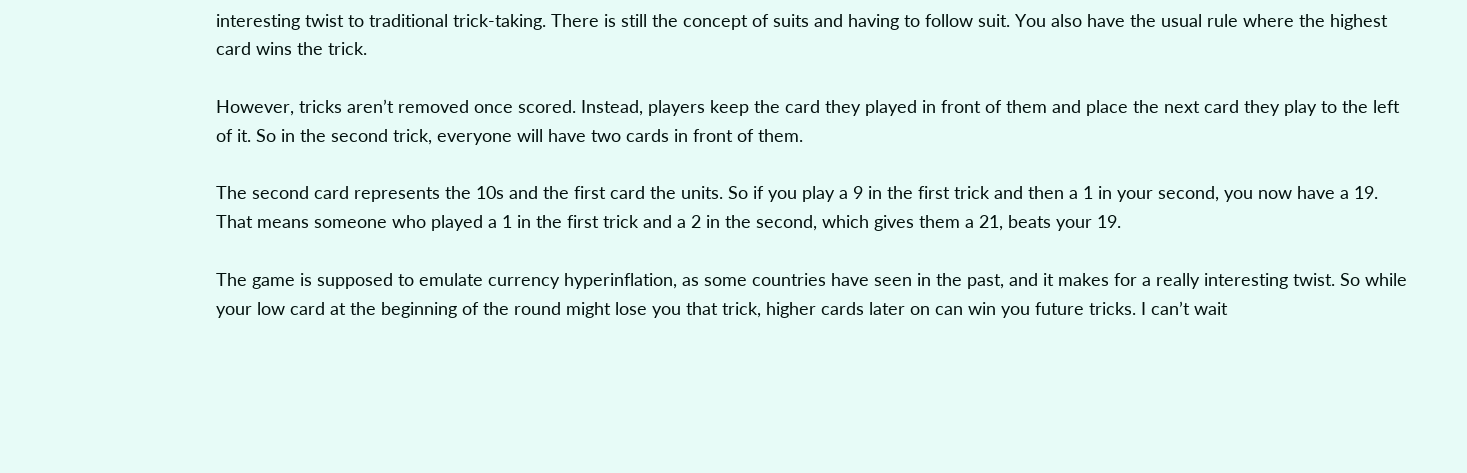interesting twist to traditional trick-taking. There is still the concept of suits and having to follow suit. You also have the usual rule where the highest card wins the trick.

However, tricks aren’t removed once scored. Instead, players keep the card they played in front of them and place the next card they play to the left of it. So in the second trick, everyone will have two cards in front of them.

The second card represents the 10s and the first card the units. So if you play a 9 in the first trick and then a 1 in your second, you now have a 19. That means someone who played a 1 in the first trick and a 2 in the second, which gives them a 21, beats your 19.

The game is supposed to emulate currency hyperinflation, as some countries have seen in the past, and it makes for a really interesting twist. So while your low card at the beginning of the round might lose you that trick, higher cards later on can win you future tricks. I can’t wait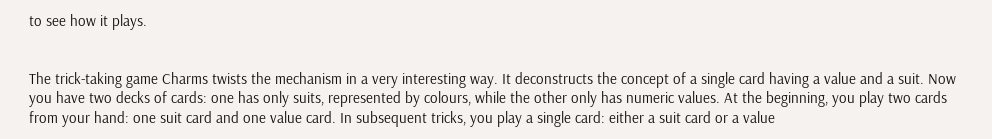to see how it plays.


The trick-taking game Charms twists the mechanism in a very interesting way. It deconstructs the concept of a single card having a value and a suit. Now you have two decks of cards: one has only suits, represented by colours, while the other only has numeric values. At the beginning, you play two cards from your hand: one suit card and one value card. In subsequent tricks, you play a single card: either a suit card or a value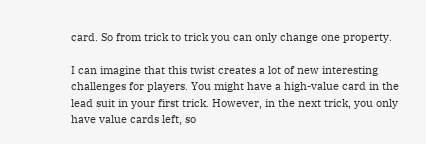card. So from trick to trick you can only change one property.

I can imagine that this twist creates a lot of new interesting challenges for players. You might have a high-value card in the lead suit in your first trick. However, in the next trick, you only have value cards left, so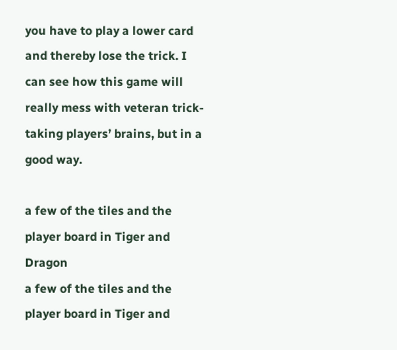you have to play a lower card and thereby lose the trick. I can see how this game will really mess with veteran trick-taking players’ brains, but in a good way.

a few of the tiles and the player board in Tiger and Dragon
a few of the tiles and the player board in Tiger and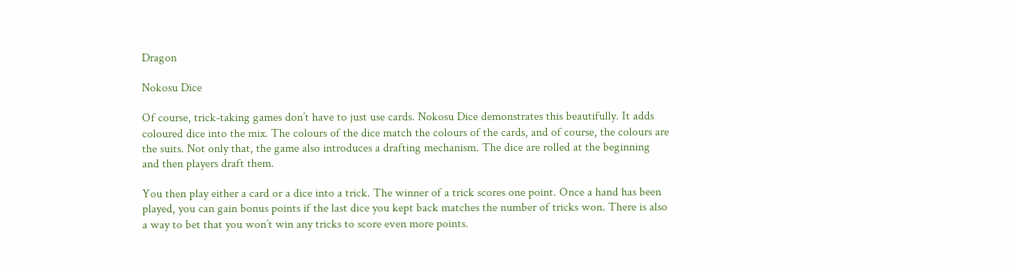Dragon

Nokosu Dice

Of course, trick-taking games don’t have to just use cards. Nokosu Dice demonstrates this beautifully. It adds coloured dice into the mix. The colours of the dice match the colours of the cards, and of course, the colours are the suits. Not only that, the game also introduces a drafting mechanism. The dice are rolled at the beginning and then players draft them.

You then play either a card or a dice into a trick. The winner of a trick scores one point. Once a hand has been played, you can gain bonus points if the last dice you kept back matches the number of tricks won. There is also a way to bet that you won’t win any tricks to score even more points.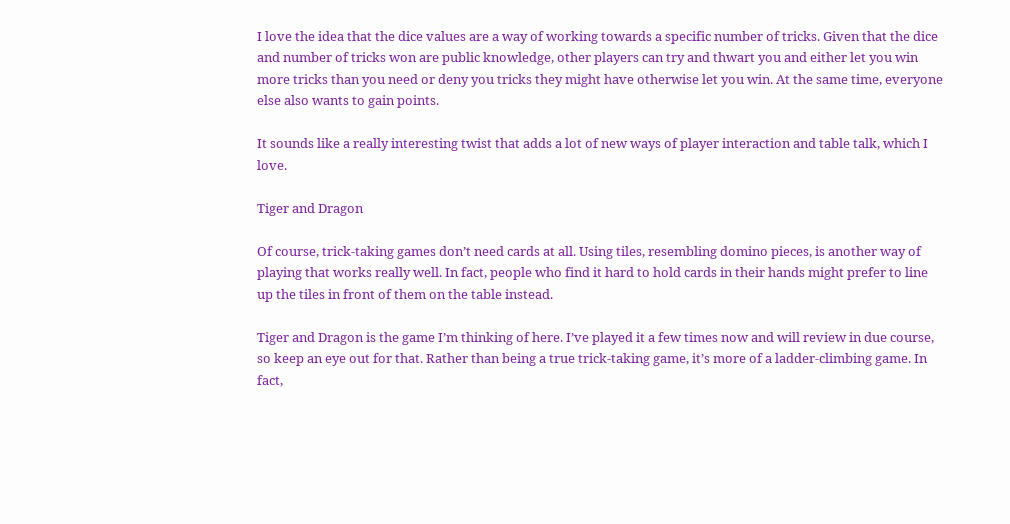I love the idea that the dice values are a way of working towards a specific number of tricks. Given that the dice and number of tricks won are public knowledge, other players can try and thwart you and either let you win more tricks than you need or deny you tricks they might have otherwise let you win. At the same time, everyone else also wants to gain points.

It sounds like a really interesting twist that adds a lot of new ways of player interaction and table talk, which I love.

Tiger and Dragon

Of course, trick-taking games don’t need cards at all. Using tiles, resembling domino pieces, is another way of playing that works really well. In fact, people who find it hard to hold cards in their hands might prefer to line up the tiles in front of them on the table instead.

Tiger and Dragon is the game I’m thinking of here. I’ve played it a few times now and will review in due course, so keep an eye out for that. Rather than being a true trick-taking game, it’s more of a ladder-climbing game. In fact,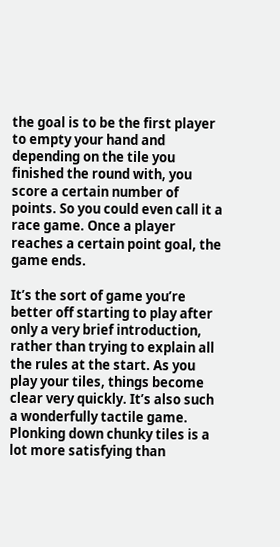the goal is to be the first player to empty your hand and depending on the tile you finished the round with, you score a certain number of points. So you could even call it a race game. Once a player reaches a certain point goal, the game ends.

It’s the sort of game you’re better off starting to play after only a very brief introduction, rather than trying to explain all the rules at the start. As you play your tiles, things become clear very quickly. It’s also such a wonderfully tactile game. Plonking down chunky tiles is a lot more satisfying than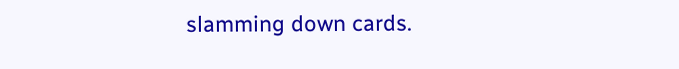slamming down cards.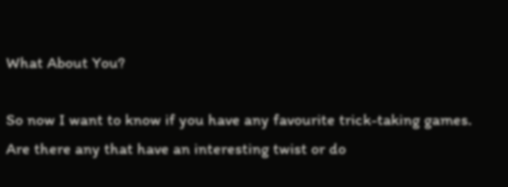What About You?

So now I want to know if you have any favourite trick-taking games. Are there any that have an interesting twist or do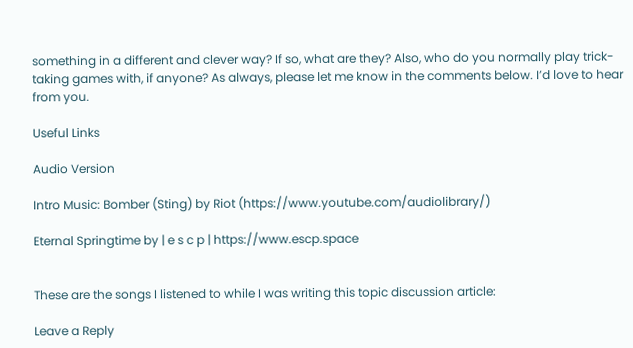something in a different and clever way? If so, what are they? Also, who do you normally play trick-taking games with, if anyone? As always, please let me know in the comments below. I’d love to hear from you.

Useful Links

Audio Version

Intro Music: Bomber (Sting) by Riot (https://www.youtube.com/audiolibrary/)

Eternal Springtime by | e s c p | https://www.escp.space


These are the songs I listened to while I was writing this topic discussion article:

Leave a Reply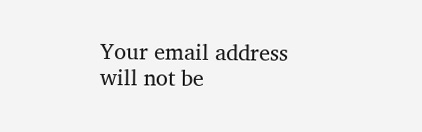Your email address will not be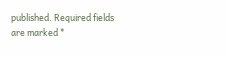published. Required fields are marked *